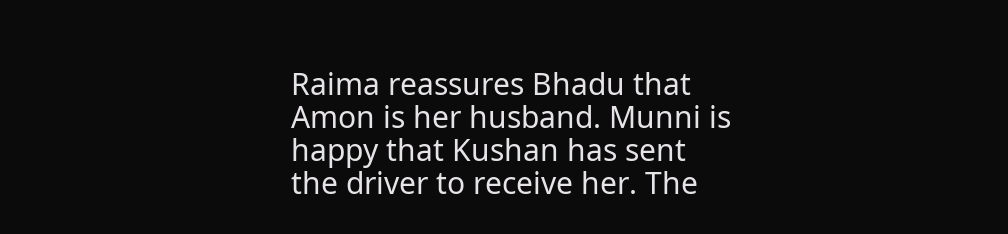Raima reassures Bhadu that Amon is her husband. Munni is happy that Kushan has sent the driver to receive her. The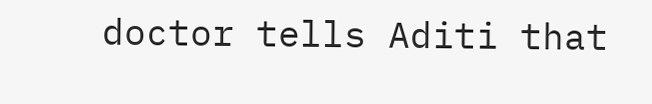doctor tells Aditi that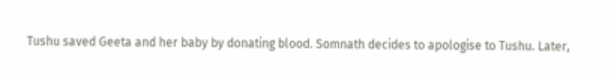Tushu saved Geeta and her baby by donating blood. Somnath decides to apologise to Tushu. Later,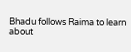Bhadu follows Raima to learn about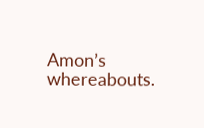Amon’s whereabouts.